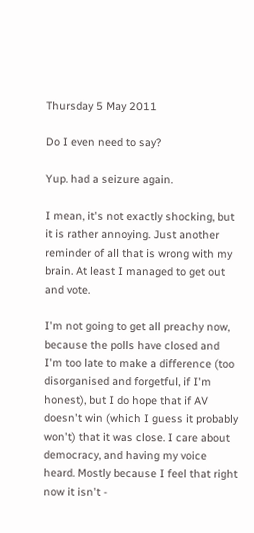Thursday 5 May 2011

Do I even need to say?

Yup. had a seizure again.

I mean, it's not exactly shocking, but it is rather annoying. Just another reminder of all that is wrong with my brain. At least I managed to get out and vote.

I'm not going to get all preachy now, because the polls have closed and I'm too late to make a difference (too disorganised and forgetful, if I'm honest), but I do hope that if AV doesn't win (which I guess it probably won't) that it was close. I care about democracy, and having my voice heard. Mostly because I feel that right now it isn't -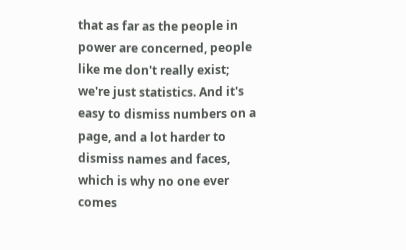that as far as the people in power are concerned, people like me don't really exist; we're just statistics. And it's easy to dismiss numbers on a page, and a lot harder to dismiss names and faces, which is why no one ever comes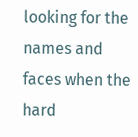looking for the names and faces when the hard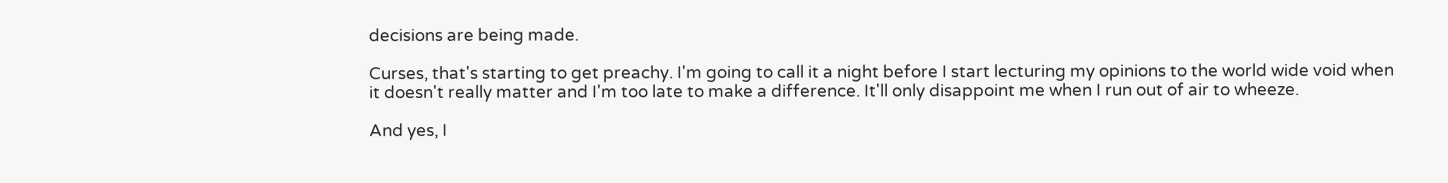decisions are being made.

Curses, that's starting to get preachy. I'm going to call it a night before I start lecturing my opinions to the world wide void when it doesn't really matter and I'm too late to make a difference. It'll only disappoint me when I run out of air to wheeze.

And yes, I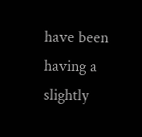have been having a slightly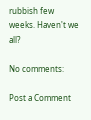rubbish few weeks. Haven't we all?

No comments:

Post a Comment